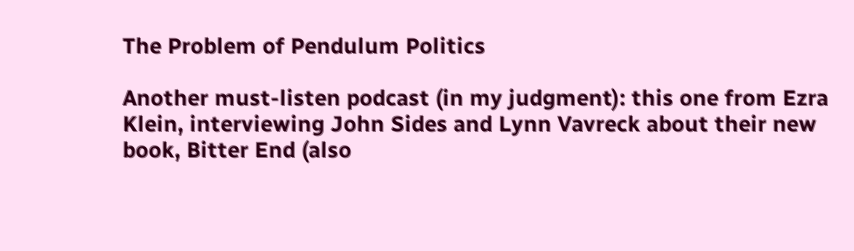The Problem of Pendulum Politics

Another must-listen podcast (in my judgment): this one from Ezra Klein, interviewing John Sides and Lynn Vavreck about their new book, Bitter End (also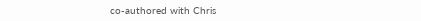co-authored with Chris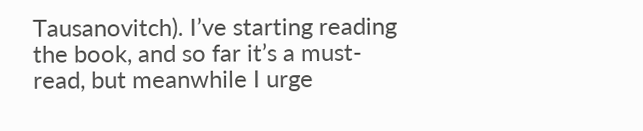Tausanovitch). I’ve starting reading the book, and so far it’s a must-read, but meanwhile I urge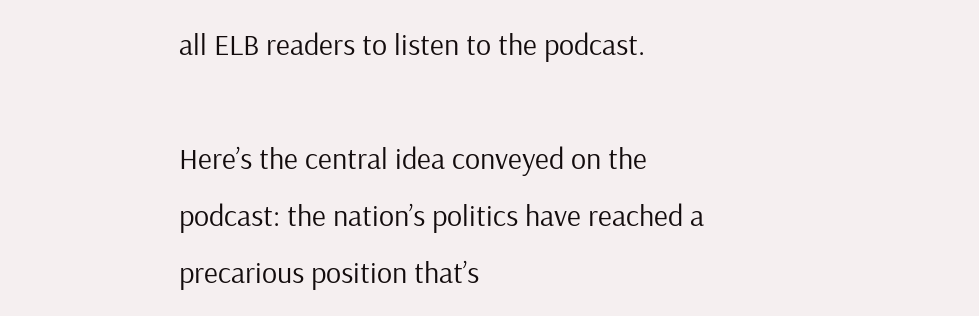all ELB readers to listen to the podcast.

Here’s the central idea conveyed on the podcast: the nation’s politics have reached a precarious position that’s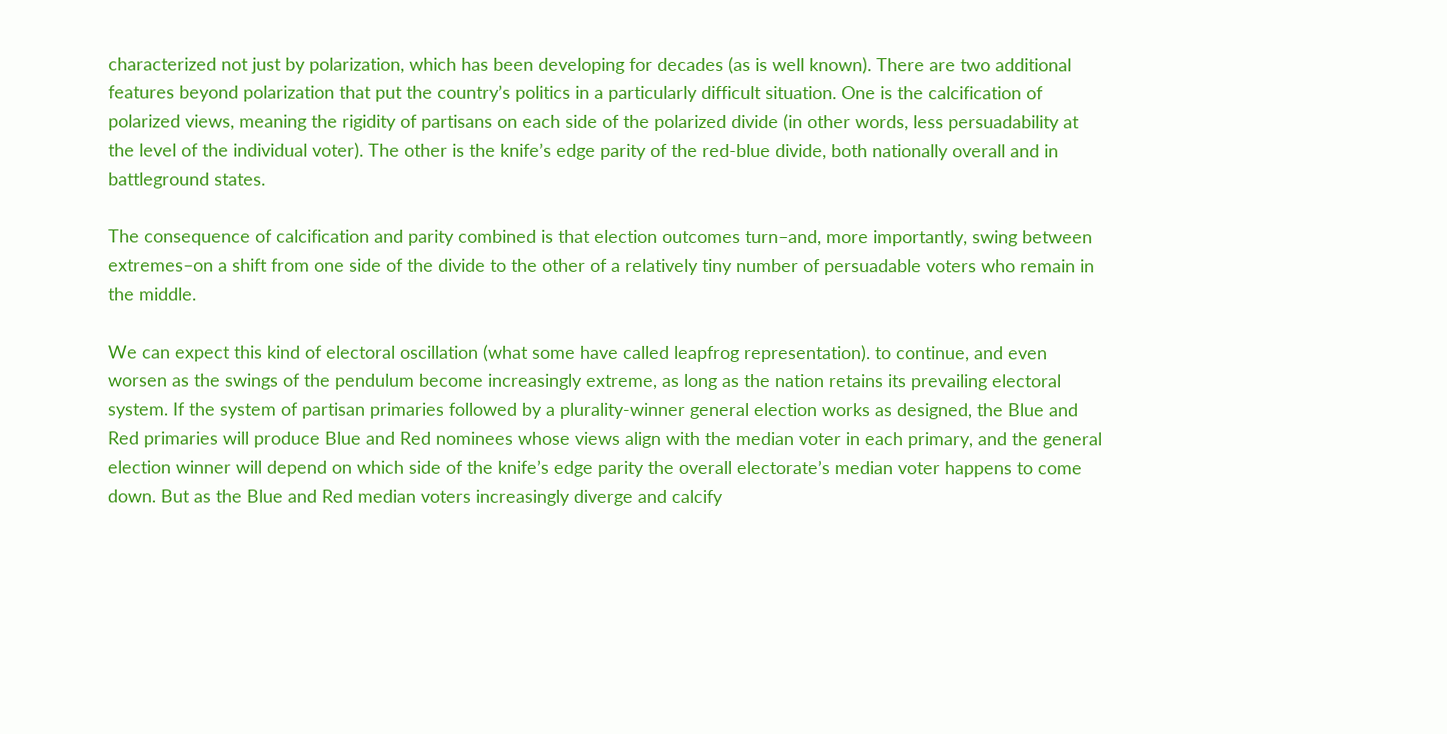characterized not just by polarization, which has been developing for decades (as is well known). There are two additional features beyond polarization that put the country’s politics in a particularly difficult situation. One is the calcification of polarized views, meaning the rigidity of partisans on each side of the polarized divide (in other words, less persuadability at the level of the individual voter). The other is the knife’s edge parity of the red-blue divide, both nationally overall and in battleground states.

The consequence of calcification and parity combined is that election outcomes turn–and, more importantly, swing between extremes–on a shift from one side of the divide to the other of a relatively tiny number of persuadable voters who remain in the middle.

We can expect this kind of electoral oscillation (what some have called leapfrog representation). to continue, and even worsen as the swings of the pendulum become increasingly extreme, as long as the nation retains its prevailing electoral system. If the system of partisan primaries followed by a plurality-winner general election works as designed, the Blue and Red primaries will produce Blue and Red nominees whose views align with the median voter in each primary, and the general election winner will depend on which side of the knife’s edge parity the overall electorate’s median voter happens to come down. But as the Blue and Red median voters increasingly diverge and calcify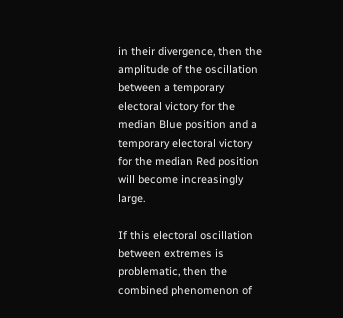in their divergence, then the amplitude of the oscillation between a temporary electoral victory for the median Blue position and a temporary electoral victory for the median Red position will become increasingly large.

If this electoral oscillation between extremes is problematic, then the combined phenomenon of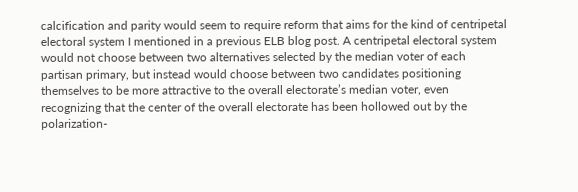calcification and parity would seem to require reform that aims for the kind of centripetal electoral system I mentioned in a previous ELB blog post. A centripetal electoral system would not choose between two alternatives selected by the median voter of each partisan primary, but instead would choose between two candidates positioning themselves to be more attractive to the overall electorate’s median voter, even recognizing that the center of the overall electorate has been hollowed out by the polarization-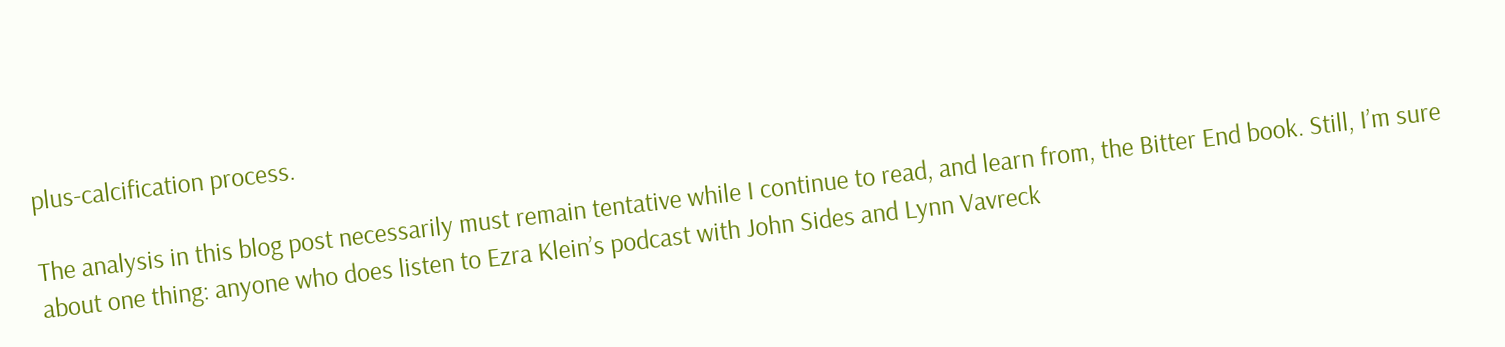plus-calcification process.

The analysis in this blog post necessarily must remain tentative while I continue to read, and learn from, the Bitter End book. Still, I’m sure about one thing: anyone who does listen to Ezra Klein’s podcast with John Sides and Lynn Vavreck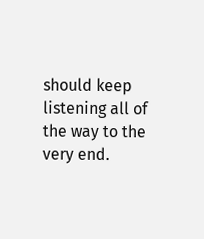should keep listening all of the way to the very end.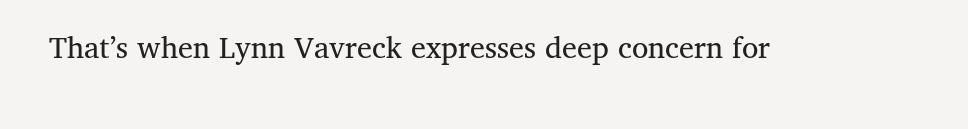That’s when Lynn Vavreck expresses deep concern for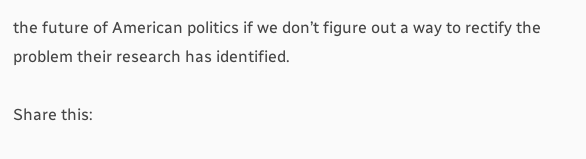the future of American politics if we don’t figure out a way to rectify the problem their research has identified.

Share this: